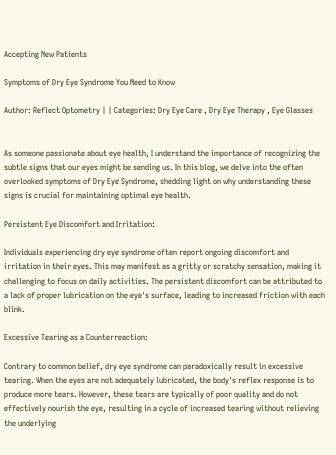Accepting New Patients

Symptoms of Dry Eye Syndrome You Need to Know

Author: Reflect Optometry | | Categories: Dry Eye Care , Dry Eye Therapy , Eye Glasses


As someone passionate about eye health, I understand the importance of recognizing the subtle signs that our eyes might be sending us. In this blog, we delve into the often overlooked symptoms of Dry Eye Syndrome, shedding light on why understanding these signs is crucial for maintaining optimal eye health.

Persistent Eye Discomfort and Irritation:

Individuals experiencing dry eye syndrome often report ongoing discomfort and irritation in their eyes. This may manifest as a gritty or scratchy sensation, making it challenging to focus on daily activities. The persistent discomfort can be attributed to a lack of proper lubrication on the eye's surface, leading to increased friction with each blink.

Excessive Tearing as a Counterreaction:

Contrary to common belief, dry eye syndrome can paradoxically result in excessive tearing. When the eyes are not adequately lubricated, the body's reflex response is to produce more tears. However, these tears are typically of poor quality and do not effectively nourish the eye, resulting in a cycle of increased tearing without relieving the underlying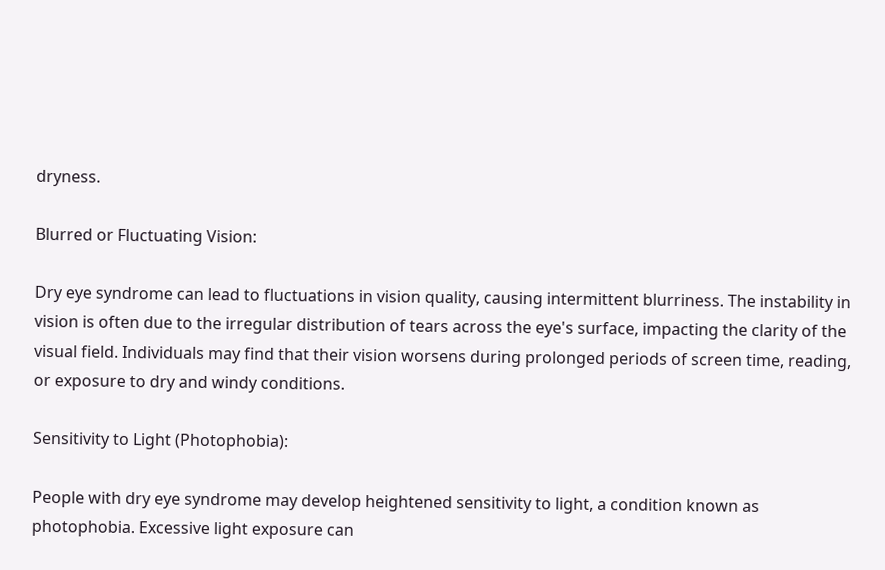dryness.

Blurred or Fluctuating Vision:

Dry eye syndrome can lead to fluctuations in vision quality, causing intermittent blurriness. The instability in vision is often due to the irregular distribution of tears across the eye's surface, impacting the clarity of the visual field. Individuals may find that their vision worsens during prolonged periods of screen time, reading, or exposure to dry and windy conditions.

Sensitivity to Light (Photophobia):

People with dry eye syndrome may develop heightened sensitivity to light, a condition known as photophobia. Excessive light exposure can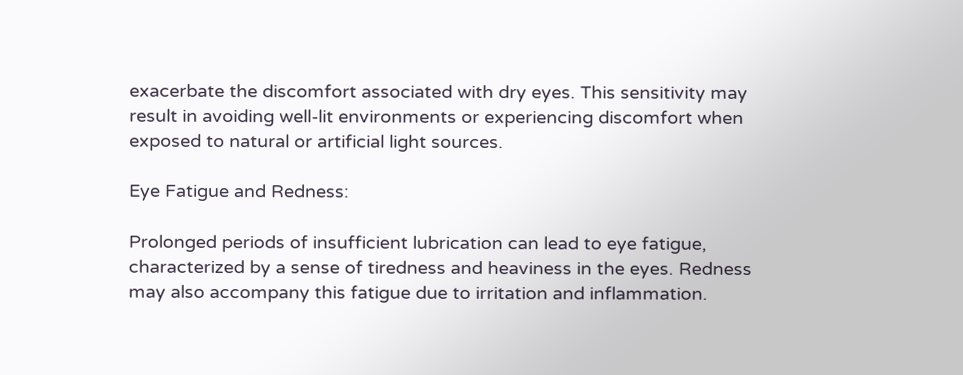exacerbate the discomfort associated with dry eyes. This sensitivity may result in avoiding well-lit environments or experiencing discomfort when exposed to natural or artificial light sources.

Eye Fatigue and Redness:

Prolonged periods of insufficient lubrication can lead to eye fatigue, characterized by a sense of tiredness and heaviness in the eyes. Redness may also accompany this fatigue due to irritation and inflammation.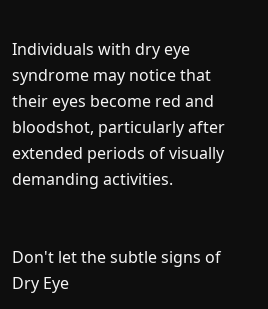Individuals with dry eye syndrome may notice that their eyes become red and bloodshot, particularly after extended periods of visually demanding activities.


Don't let the subtle signs of Dry Eye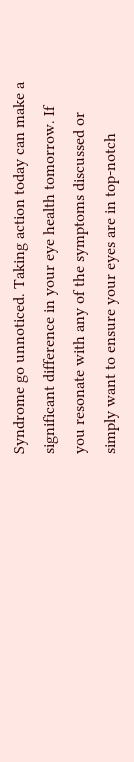Syndrome go unnoticed. Taking action today can make a significant difference in your eye health tomorrow. If you resonate with any of the symptoms discussed or simply want to ensure your eyes are in top-notch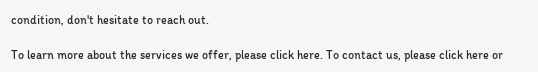condition, don't hesitate to reach out.

To learn more about the services we offer, please click here. To contact us, please click here or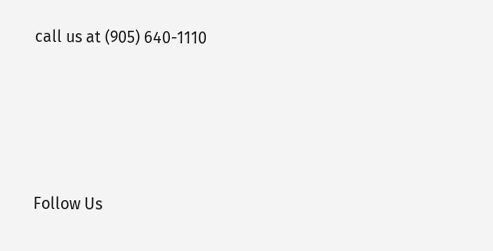call us at (905) 640-1110




Follow Us